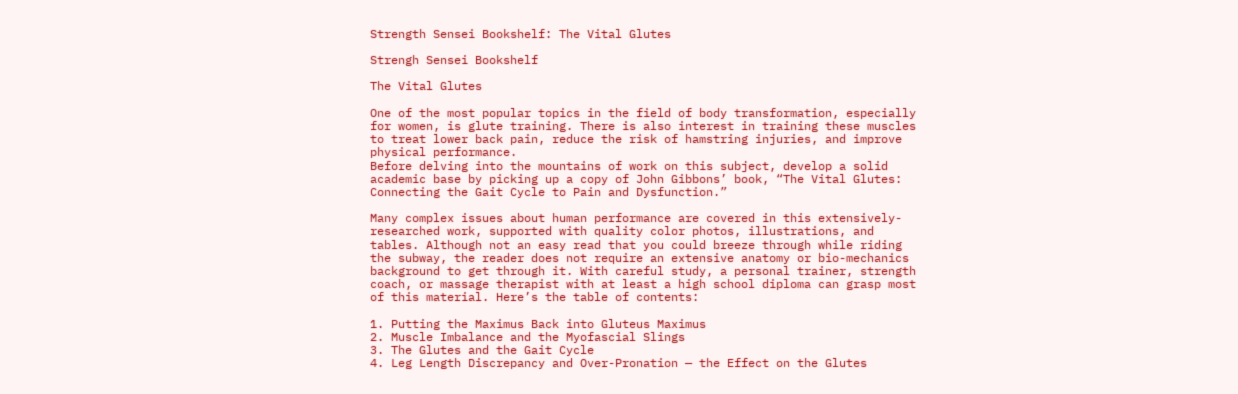Strength Sensei Bookshelf: The Vital Glutes

Strengh Sensei Bookshelf

The Vital Glutes

One of the most popular topics in the field of body transformation, especially for women, is glute training. There is also interest in training these muscles to treat lower back pain, reduce the risk of hamstring injuries, and improve physical performance.
Before delving into the mountains of work on this subject, develop a solid academic base by picking up a copy of John Gibbons’ book, “The Vital Glutes: Connecting the Gait Cycle to Pain and Dysfunction.”

Many complex issues about human performance are covered in this extensively-researched work, supported with quality color photos, illustrations, and tables. Although not an easy read that you could breeze through while riding the subway, the reader does not require an extensive anatomy or bio-mechanics background to get through it. With careful study, a personal trainer, strength coach, or massage therapist with at least a high school diploma can grasp most of this material. Here’s the table of contents:

1. Putting the Maximus Back into Gluteus Maximus
2. Muscle Imbalance and the Myofascial Slings
3. The Glutes and the Gait Cycle
4. Leg Length Discrepancy and Over-Pronation — the Effect on the Glutes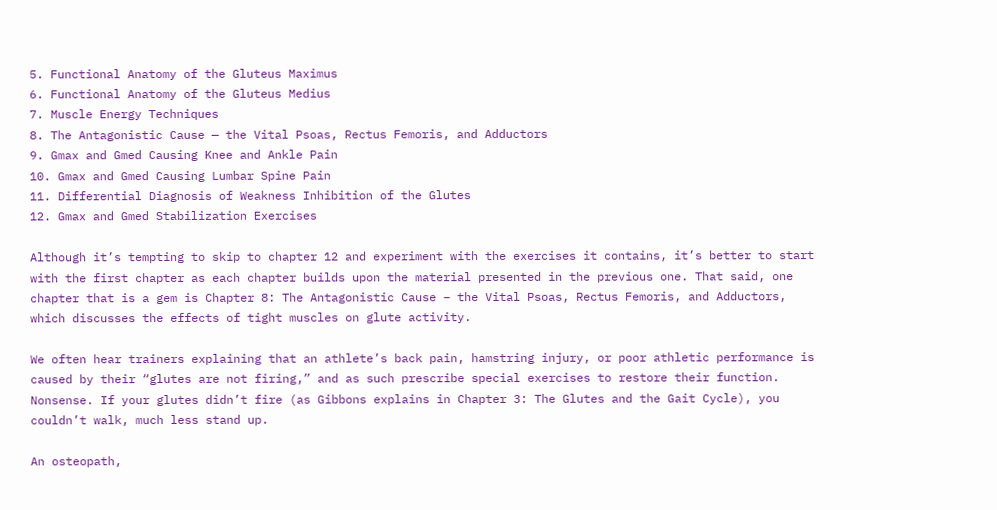5. Functional Anatomy of the Gluteus Maximus
6. Functional Anatomy of the Gluteus Medius
7. Muscle Energy Techniques
8. The Antagonistic Cause — the Vital Psoas, Rectus Femoris, and Adductors
9. Gmax and Gmed Causing Knee and Ankle Pain
10. Gmax and Gmed Causing Lumbar Spine Pain
11. Differential Diagnosis of Weakness Inhibition of the Glutes
12. Gmax and Gmed Stabilization Exercises

Although it’s tempting to skip to chapter 12 and experiment with the exercises it contains, it’s better to start with the first chapter as each chapter builds upon the material presented in the previous one. That said, one chapter that is a gem is Chapter 8: The Antagonistic Cause – the Vital Psoas, Rectus Femoris, and Adductors, which discusses the effects of tight muscles on glute activity.

We often hear trainers explaining that an athlete’s back pain, hamstring injury, or poor athletic performance is caused by their “glutes are not firing,” and as such prescribe special exercises to restore their function. Nonsense. If your glutes didn’t fire (as Gibbons explains in Chapter 3: The Glutes and the Gait Cycle), you couldn’t walk, much less stand up.

An osteopath,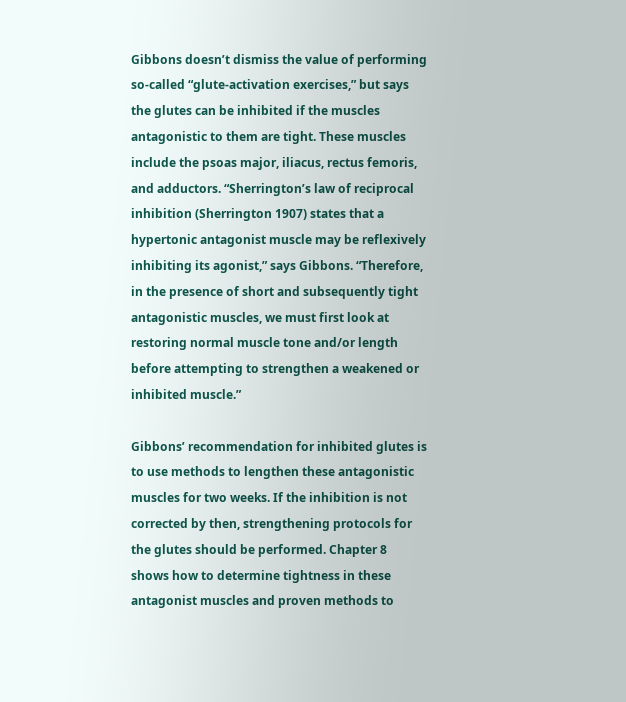Gibbons doesn’t dismiss the value of performing so-called “glute-activation exercises,” but says the glutes can be inhibited if the muscles antagonistic to them are tight. These muscles include the psoas major, iliacus, rectus femoris, and adductors. “Sherrington’s law of reciprocal inhibition (Sherrington 1907) states that a hypertonic antagonist muscle may be reflexively inhibiting its agonist,” says Gibbons. “Therefore, in the presence of short and subsequently tight antagonistic muscles, we must first look at restoring normal muscle tone and/or length before attempting to strengthen a weakened or inhibited muscle.”

Gibbons’ recommendation for inhibited glutes is to use methods to lengthen these antagonistic muscles for two weeks. If the inhibition is not corrected by then, strengthening protocols for the glutes should be performed. Chapter 8 shows how to determine tightness in these antagonist muscles and proven methods to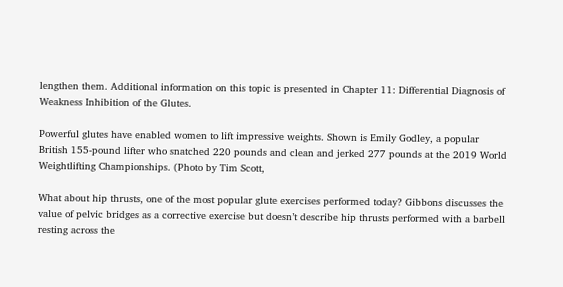lengthen them. Additional information on this topic is presented in Chapter 11: Differential Diagnosis of Weakness Inhibition of the Glutes.

Powerful glutes have enabled women to lift impressive weights. Shown is Emily Godley, a popular British 155-pound lifter who snatched 220 pounds and clean and jerked 277 pounds at the 2019 World Weightlifting Championships. (Photo by Tim Scott,

What about hip thrusts, one of the most popular glute exercises performed today? Gibbons discusses the value of pelvic bridges as a corrective exercise but doesn’t describe hip thrusts performed with a barbell resting across the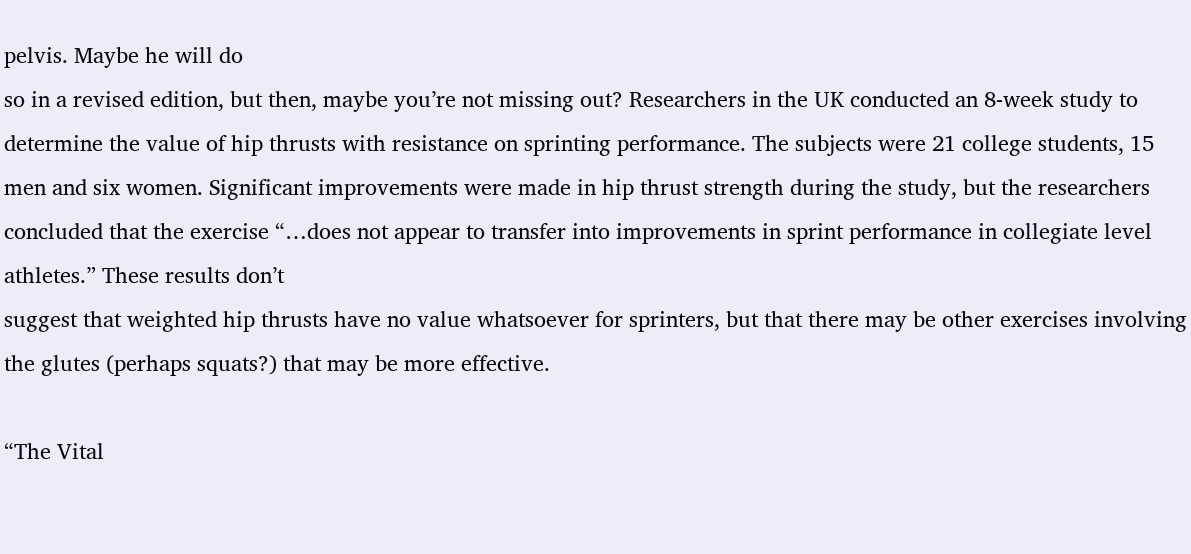pelvis. Maybe he will do
so in a revised edition, but then, maybe you’re not missing out? Researchers in the UK conducted an 8-week study to determine the value of hip thrusts with resistance on sprinting performance. The subjects were 21 college students, 15 men and six women. Significant improvements were made in hip thrust strength during the study, but the researchers concluded that the exercise “…does not appear to transfer into improvements in sprint performance in collegiate level athletes.” These results don’t
suggest that weighted hip thrusts have no value whatsoever for sprinters, but that there may be other exercises involving the glutes (perhaps squats?) that may be more effective.

“The Vital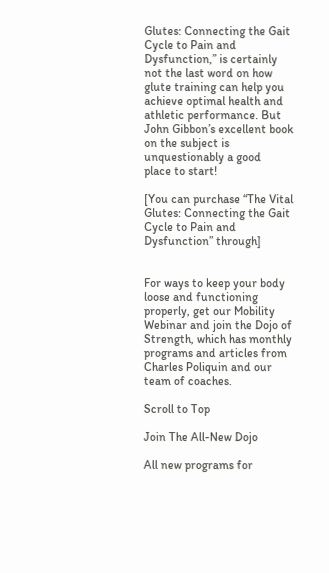Glutes: Connecting the Gait Cycle to Pain and Dysfunction,” is certainly not the last word on how glute training can help you achieve optimal health and athletic performance. But John Gibbon’s excellent book on the subject is unquestionably a good
place to start!

[You can purchase “The Vital Glutes: Connecting the Gait Cycle to Pain and Dysfunction” through]


For ways to keep your body loose and functioning properly, get our Mobility Webinar and join the Dojo of Strength, which has monthly programs and articles from Charles Poliquin and our team of coaches.

Scroll to Top

Join The All-New Dojo

All new programs for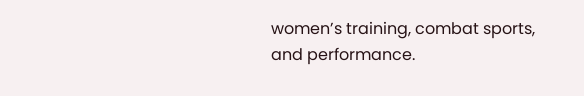women’s training, combat sports, and performance.